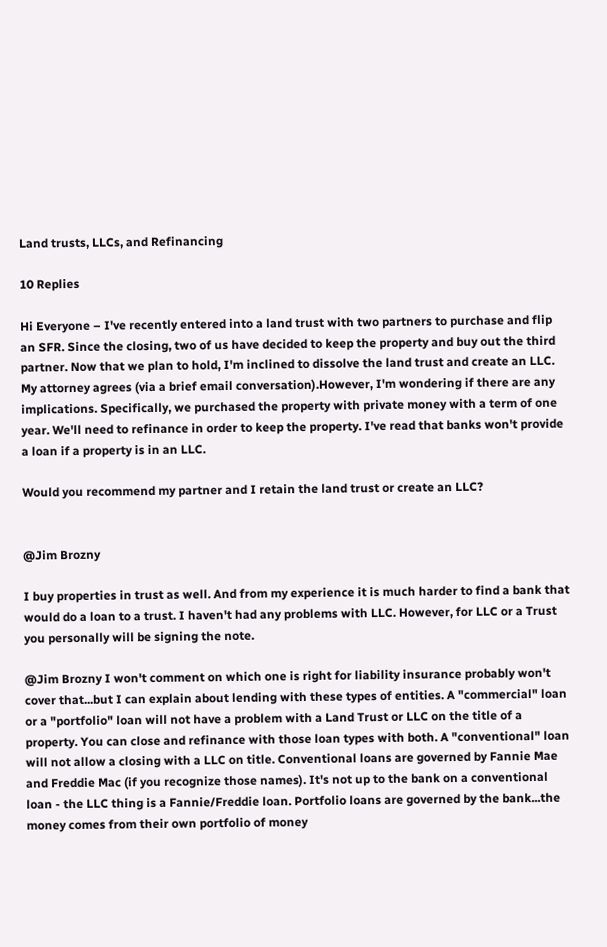Land trusts, LLCs, and Refinancing

10 Replies

Hi Everyone – I've recently entered into a land trust with two partners to purchase and flip an SFR. Since the closing, two of us have decided to keep the property and buy out the third partner. Now that we plan to hold, I'm inclined to dissolve the land trust and create an LLC. My attorney agrees (via a brief email conversation).However, I'm wondering if there are any implications. Specifically, we purchased the property with private money with a term of one year. We'll need to refinance in order to keep the property. I've read that banks won't provide a loan if a property is in an LLC.

Would you recommend my partner and I retain the land trust or create an LLC?


@Jim Brozny

I buy properties in trust as well. And from my experience it is much harder to find a bank that would do a loan to a trust. I haven't had any problems with LLC. However, for LLC or a Trust you personally will be signing the note.

@Jim Brozny I won't comment on which one is right for liability insurance probably won't cover that...but I can explain about lending with these types of entities. A "commercial" loan or a "portfolio" loan will not have a problem with a Land Trust or LLC on the title of a property. You can close and refinance with those loan types with both. A "conventional" loan will not allow a closing with a LLC on title. Conventional loans are governed by Fannie Mae and Freddie Mac (if you recognize those names). It's not up to the bank on a conventional loan - the LLC thing is a Fannie/Freddie loan. Portfolio loans are governed by the bank...the money comes from their own portfolio of money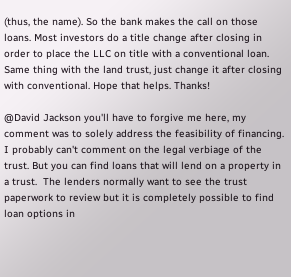(thus, the name). So the bank makes the call on those loans. Most investors do a title change after closing in order to place the LLC on title with a conventional loan. Same thing with the land trust, just change it after closing with conventional. Hope that helps. Thanks!

@David Jackson you'll have to forgive me here, my comment was to solely address the feasibility of financing.  I probably can't comment on the legal verbiage of the trust. But you can find loans that will lend on a property in a trust.  The lenders normally want to see the trust paperwork to review but it is completely possible to find loan options in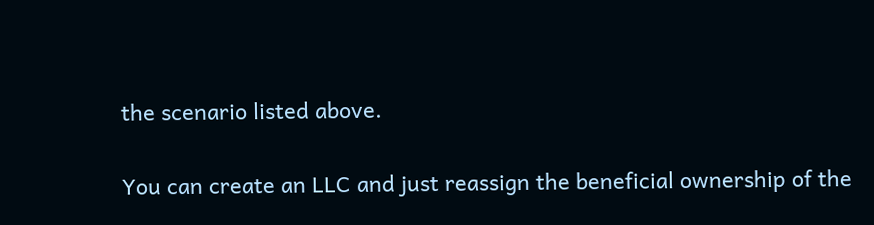the scenario listed above.

You can create an LLC and just reassign the beneficial ownership of the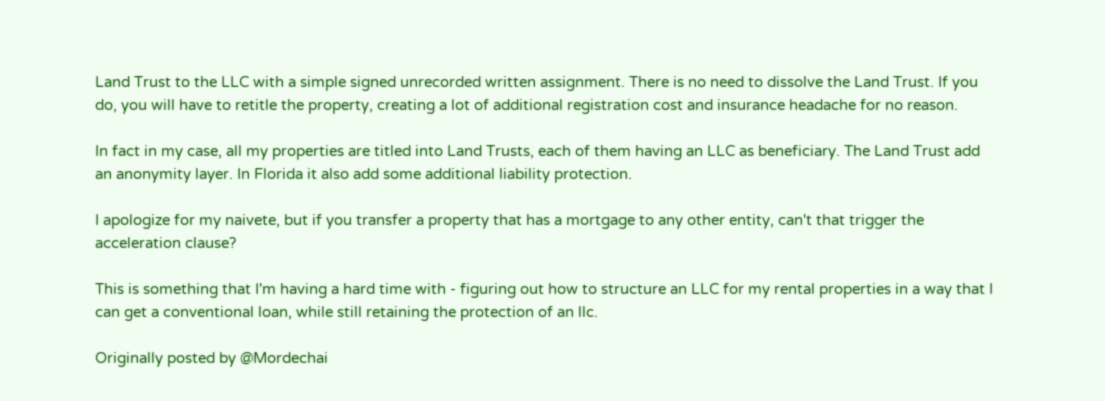Land Trust to the LLC with a simple signed unrecorded written assignment. There is no need to dissolve the Land Trust. If you do, you will have to retitle the property, creating a lot of additional registration cost and insurance headache for no reason.

In fact in my case, all my properties are titled into Land Trusts, each of them having an LLC as beneficiary. The Land Trust add an anonymity layer. In Florida it also add some additional liability protection.

I apologize for my naivete, but if you transfer a property that has a mortgage to any other entity, can't that trigger the acceleration clause?

This is something that I'm having a hard time with - figuring out how to structure an LLC for my rental properties in a way that I can get a conventional loan, while still retaining the protection of an llc.

Originally posted by @Mordechai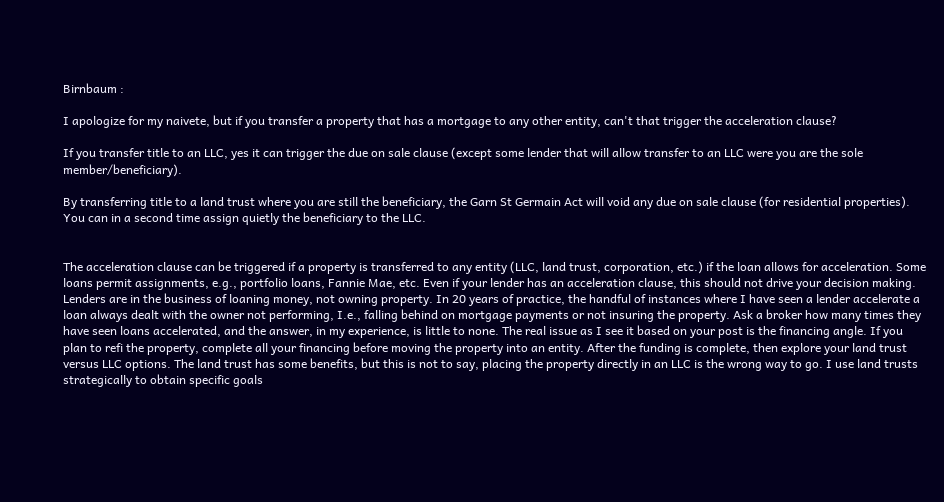Birnbaum :

I apologize for my naivete, but if you transfer a property that has a mortgage to any other entity, can't that trigger the acceleration clause?

If you transfer title to an LLC, yes it can trigger the due on sale clause (except some lender that will allow transfer to an LLC were you are the sole member/beneficiary).

By transferring title to a land trust where you are still the beneficiary, the Garn St Germain Act will void any due on sale clause (for residential properties). You can in a second time assign quietly the beneficiary to the LLC.


The acceleration clause can be triggered if a property is transferred to any entity (LLC, land trust, corporation, etc.) if the loan allows for acceleration. Some loans permit assignments, e.g., portfolio loans, Fannie Mae, etc. Even if your lender has an acceleration clause, this should not drive your decision making. Lenders are in the business of loaning money, not owning property. In 20 years of practice, the handful of instances where I have seen a lender accelerate a loan always dealt with the owner not performing, I.e., falling behind on mortgage payments or not insuring the property. Ask a broker how many times they have seen loans accelerated, and the answer, in my experience, is little to none. The real issue as I see it based on your post is the financing angle. If you plan to refi the property, complete all your financing before moving the property into an entity. After the funding is complete, then explore your land trust versus LLC options. The land trust has some benefits, but this is not to say, placing the property directly in an LLC is the wrong way to go. I use land trusts strategically to obtain specific goals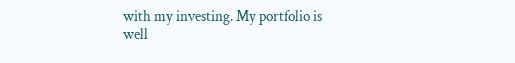with my investing. My portfolio is well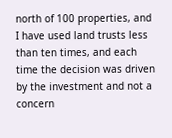north of 100 properties, and I have used land trusts less than ten times, and each time the decision was driven by the investment and not a concern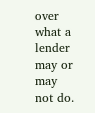over what a lender may or may not do.